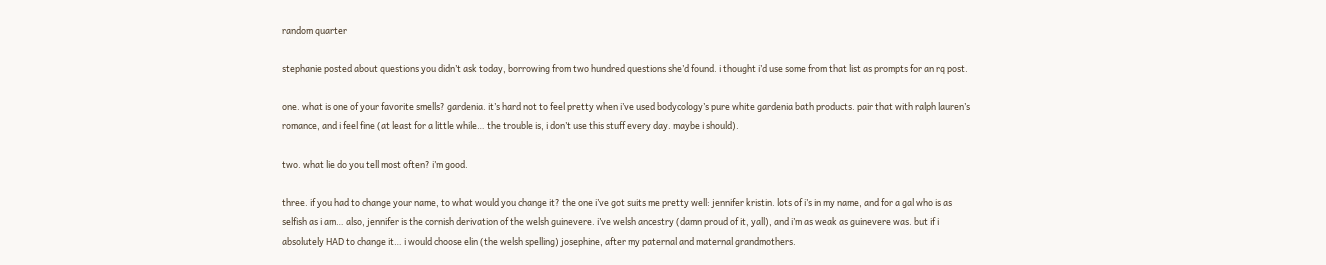random quarter

stephanie posted about questions you didn’t ask today, borrowing from two hundred questions she’d found. i thought i’d use some from that list as prompts for an rq post.

one. what is one of your favorite smells? gardenia. it’s hard not to feel pretty when i’ve used bodycology’s pure white gardenia bath products. pair that with ralph lauren’s romance, and i feel fine (at least for a little while… the trouble is, i don’t use this stuff every day. maybe i should).

two. what lie do you tell most often? i’m good.

three. if you had to change your name, to what would you change it? the one i’ve got suits me pretty well: jennifer kristin. lots of i’s in my name, and for a gal who is as selfish as i am… also, jennifer is the cornish derivation of the welsh guinevere. i’ve welsh ancestry (damn proud of it, yall), and i’m as weak as guinevere was. but if i absolutely HAD to change it… i would choose elin (the welsh spelling) josephine, after my paternal and maternal grandmothers.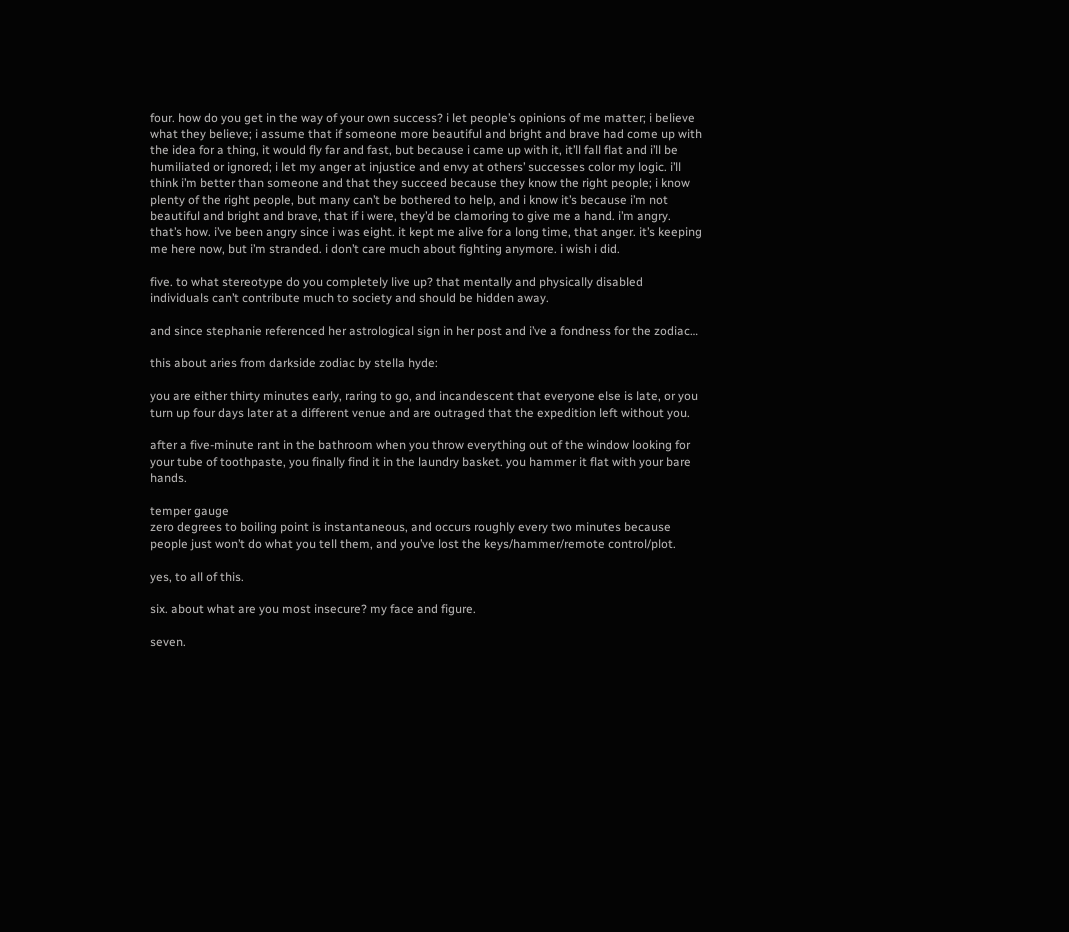four. how do you get in the way of your own success? i let people’s opinions of me matter; i believe what they believe; i assume that if someone more beautiful and bright and brave had come up with the idea for a thing, it would fly far and fast, but because i came up with it, it’ll fall flat and i’ll be humiliated or ignored; i let my anger at injustice and envy at others’ successes color my logic. i’ll think i’m better than someone and that they succeed because they know the right people; i know plenty of the right people, but many can’t be bothered to help, and i know it’s because i’m not beautiful and bright and brave, that if i were, they’d be clamoring to give me a hand. i’m angry. that’s how. i’ve been angry since i was eight. it kept me alive for a long time, that anger. it’s keeping me here now, but i’m stranded. i don’t care much about fighting anymore. i wish i did.

five. to what stereotype do you completely live up? that mentally and physically disabled individuals can’t contribute much to society and should be hidden away.

and since stephanie referenced her astrological sign in her post and i’ve a fondness for the zodiac…

this about aries from darkside zodiac by stella hyde:

you are either thirty minutes early, raring to go, and incandescent that everyone else is late, or you turn up four days later at a different venue and are outraged that the expedition left without you.

after a five-minute rant in the bathroom when you throw everything out of the window looking for your tube of toothpaste, you finally find it in the laundry basket. you hammer it flat with your bare hands.

temper gauge
zero degrees to boiling point is instantaneous, and occurs roughly every two minutes because people just won’t do what you tell them, and you’ve lost the keys/hammer/remote control/plot.

yes, to all of this.

six. about what are you most insecure? my face and figure.

seven.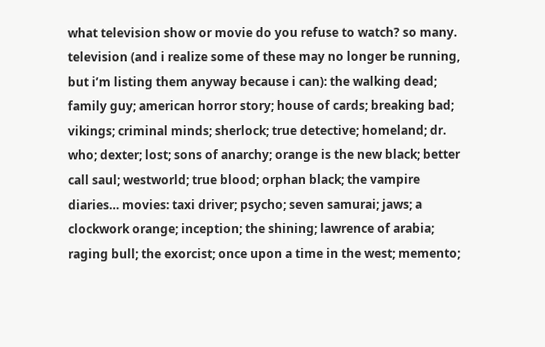what television show or movie do you refuse to watch? so many. television (and i realize some of these may no longer be running, but i’m listing them anyway because i can): the walking dead; family guy; american horror story; house of cards; breaking bad; vikings; criminal minds; sherlock; true detective; homeland; dr. who; dexter; lost; sons of anarchy; orange is the new black; better call saul; westworld; true blood; orphan black; the vampire diaries… movies: taxi driver; psycho; seven samurai; jaws; a clockwork orange; inception; the shining; lawrence of arabia; raging bull; the exorcist; once upon a time in the west; memento;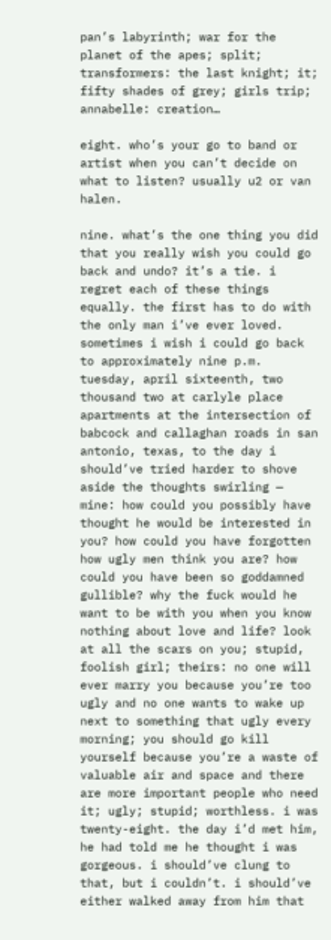pan’s labyrinth; war for the planet of the apes; split; transformers: the last knight; it; fifty shades of grey; girls trip; annabelle: creation…

eight. who’s your go to band or artist when you can’t decide on what to listen? usually u2 or van halen.

nine. what’s the one thing you did that you really wish you could go back and undo? it’s a tie. i regret each of these things equally. the first has to do with the only man i’ve ever loved. sometimes i wish i could go back to approximately nine p.m. tuesday, april sixteenth, two thousand two at carlyle place apartments at the intersection of babcock and callaghan roads in san antonio, texas, to the day i should’ve tried harder to shove aside the thoughts swirling — mine: how could you possibly have thought he would be interested in you? how could you have forgotten how ugly men think you are? how could you have been so goddamned gullible? why the fuck would he want to be with you when you know nothing about love and life? look at all the scars on you; stupid, foolish girl; theirs: no one will ever marry you because you’re too ugly and no one wants to wake up next to something that ugly every morning; you should go kill yourself because you’re a waste of valuable air and space and there are more important people who need it; ugly; stupid; worthless. i was twenty-eight. the day i’d met him, he had told me he thought i was gorgeous. i should’ve clung to that, but i couldn’t. i should’ve either walked away from him that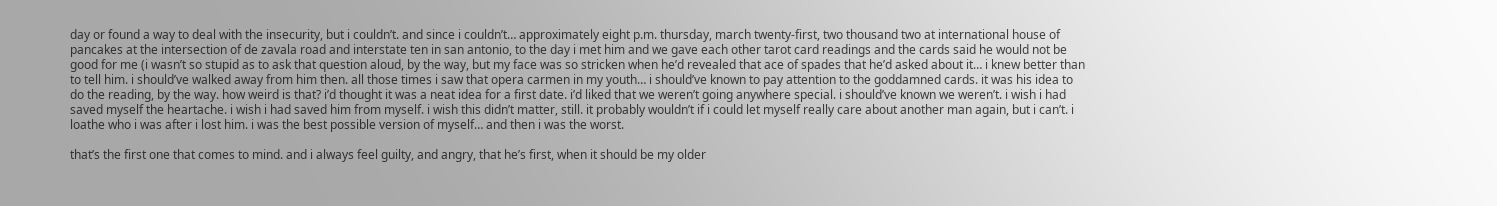day or found a way to deal with the insecurity, but i couldn’t. and since i couldn’t… approximately eight p.m. thursday, march twenty-first, two thousand two at international house of pancakes at the intersection of de zavala road and interstate ten in san antonio, to the day i met him and we gave each other tarot card readings and the cards said he would not be good for me (i wasn’t so stupid as to ask that question aloud, by the way, but my face was so stricken when he’d revealed that ace of spades that he’d asked about it… i knew better than to tell him. i should’ve walked away from him then. all those times i saw that opera carmen in my youth… i should’ve known to pay attention to the goddamned cards. it was his idea to do the reading, by the way. how weird is that? i’d thought it was a neat idea for a first date. i’d liked that we weren’t going anywhere special. i should’ve known we weren’t. i wish i had saved myself the heartache. i wish i had saved him from myself. i wish this didn’t matter, still. it probably wouldn’t if i could let myself really care about another man again, but i can’t. i loathe who i was after i lost him. i was the best possible version of myself… and then i was the worst.

that’s the first one that comes to mind. and i always feel guilty, and angry, that he’s first, when it should be my older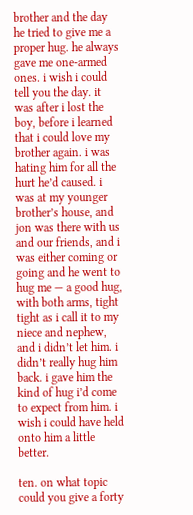brother and the day he tried to give me a proper hug. he always gave me one-armed ones. i wish i could tell you the day. it was after i lost the boy, before i learned that i could love my brother again. i was hating him for all the hurt he’d caused. i was at my younger brother’s house, and jon was there with us and our friends, and i was either coming or going and he went to hug me — a good hug, with both arms, tight tight as i call it to my niece and nephew, and i didn’t let him. i didn’t really hug him back. i gave him the kind of hug i’d come to expect from him. i wish i could have held onto him a little better.

ten. on what topic could you give a forty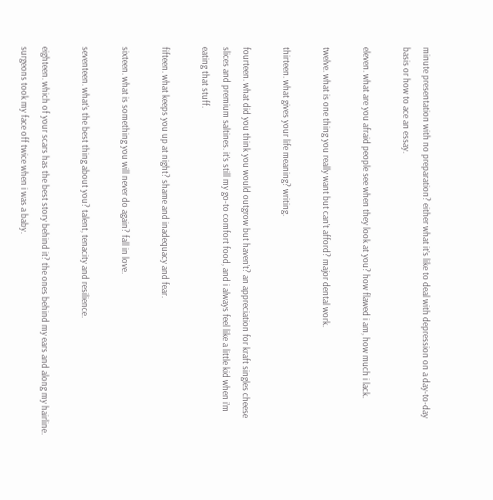minute presentation with no preparation? either what it’s like to deal with depression on a day-to-day basis or how to ace an essay.

eleven. what are you afraid people see when they look at you? how flawed i am, how much i lack.

twelve. what is one thing you really want but can’t afford? major dental work.

thirteen. what gives your life meaning? writing.

fourteen. what did you think you would outgrow but haven’t? an appreciation for kraft singles cheese slices and premium saltines. it’s still my go-to comfort food, and i always feel like a little kid when i’m eating that stuff.

fifteen. what keeps you up at night? shame and inadequacy and fear.

sixteen. what is something you will never do again? fall in love.

seventeen. what’s the best thing about you? talent, tenacity and resilience.

eighteen. which of your scars has the best story behind it? the ones behind my ears and along my hairline. surgeons took my face off twice when i was a baby.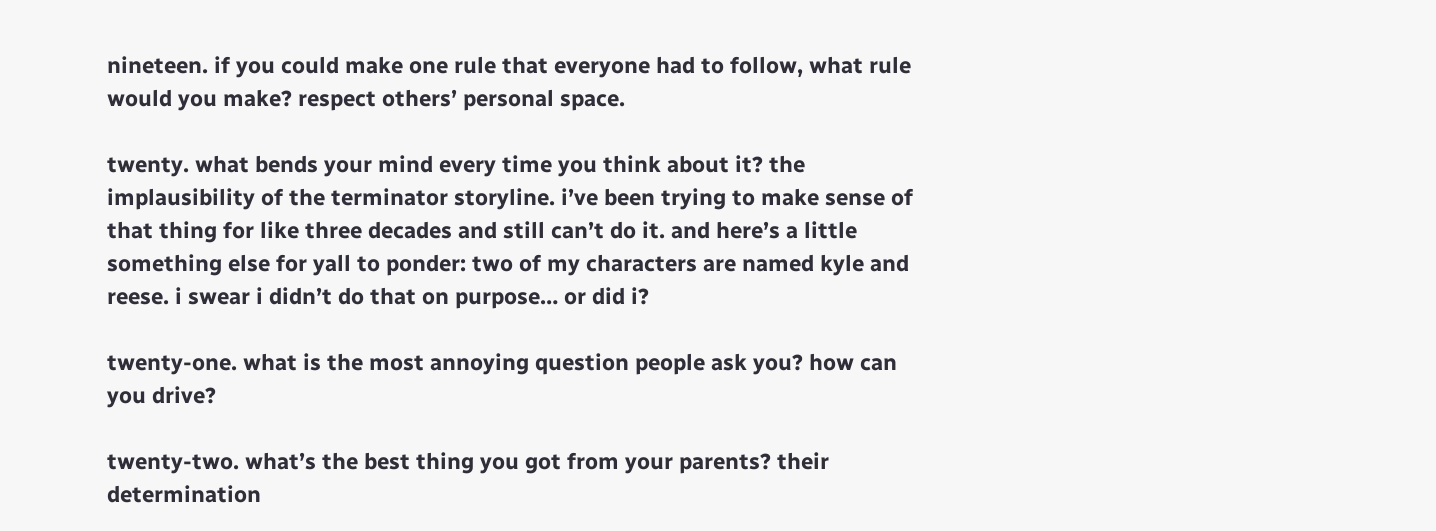nineteen. if you could make one rule that everyone had to follow, what rule would you make? respect others’ personal space.

twenty. what bends your mind every time you think about it? the implausibility of the terminator storyline. i’ve been trying to make sense of that thing for like three decades and still can’t do it. and here’s a little something else for yall to ponder: two of my characters are named kyle and reese. i swear i didn’t do that on purpose… or did i?

twenty-one. what is the most annoying question people ask you? how can you drive?

twenty-two. what’s the best thing you got from your parents? their determination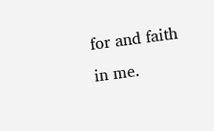for and faith in me.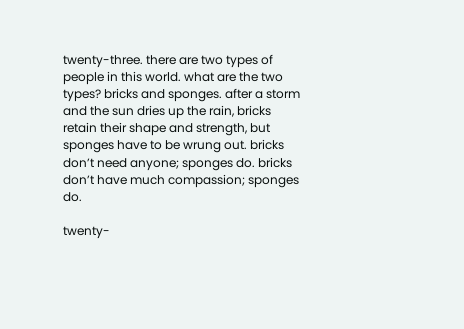twenty-three. there are two types of people in this world. what are the two types? bricks and sponges. after a storm and the sun dries up the rain, bricks retain their shape and strength, but sponges have to be wrung out. bricks don’t need anyone; sponges do. bricks don’t have much compassion; sponges do.

twenty-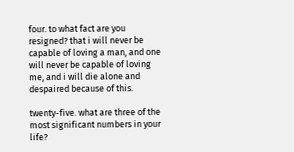four. to what fact are you resigned? that i will never be capable of loving a man, and one will never be capable of loving me, and i will die alone and despaired because of this.

twenty-five. what are three of the most significant numbers in your life?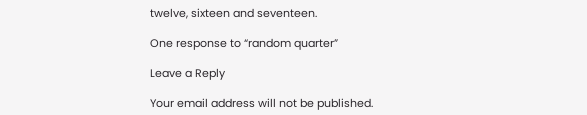twelve, sixteen and seventeen.

One response to “random quarter”

Leave a Reply

Your email address will not be published.